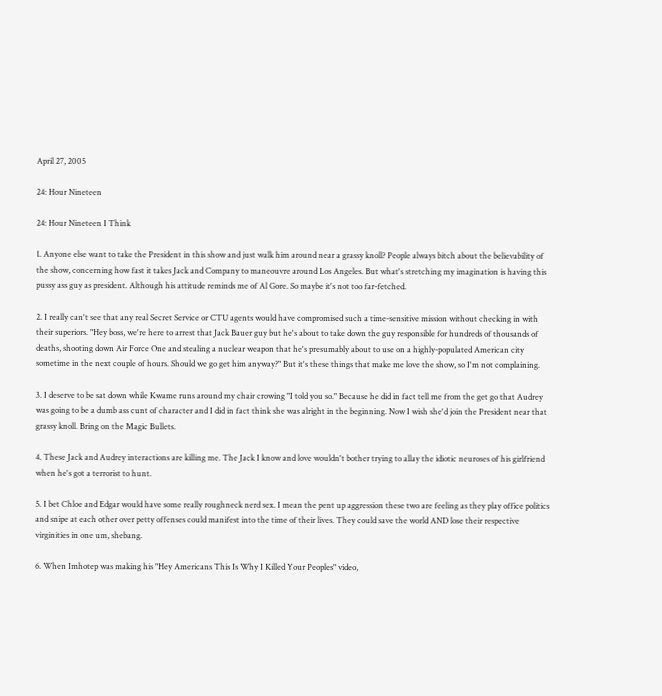April 27, 2005

24: Hour Nineteen

24: Hour Nineteen I Think

1. Anyone else want to take the President in this show and just walk him around near a grassy knoll? People always bitch about the believability of the show, concerning how fast it takes Jack and Company to maneouvre around Los Angeles. But what's stretching my imagination is having this pussy ass guy as president. Although his attitude reminds me of Al Gore. So maybe it's not too far-fetched.

2. I really can't see that any real Secret Service or CTU agents would have compromised such a time-sensitive mission without checking in with their superiors. "Hey boss, we're here to arrest that Jack Bauer guy but he's about to take down the guy responsible for hundreds of thousands of deaths, shooting down Air Force One and stealing a nuclear weapon that he's presumably about to use on a highly-populated American city sometime in the next couple of hours. Should we go get him anyway?" But it's these things that make me love the show, so I'm not complaining.

3. I deserve to be sat down while Kwame runs around my chair crowing "I told you so." Because he did in fact tell me from the get go that Audrey was going to be a dumb ass cunt of character and I did in fact think she was alright in the beginning. Now I wish she'd join the President near that grassy knoll. Bring on the Magic Bullets.

4. These Jack and Audrey interactions are killing me. The Jack I know and love wouldn't bother trying to allay the idiotic neuroses of his girlfriend when he's got a terrorist to hunt.

5. I bet Chloe and Edgar would have some really roughneck nerd sex. I mean the pent up aggression these two are feeling as they play office politics and snipe at each other over petty offenses could manifest into the time of their lives. They could save the world AND lose their respective virginities in one um, shebang.

6. When Imhotep was making his "Hey Americans This Is Why I Killed Your Peoples" video,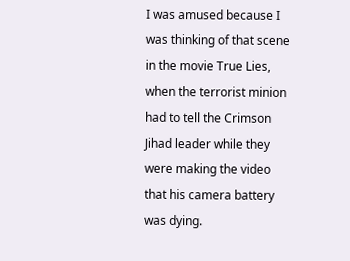I was amused because I was thinking of that scene in the movie True Lies, when the terrorist minion had to tell the Crimson Jihad leader while they were making the video that his camera battery was dying.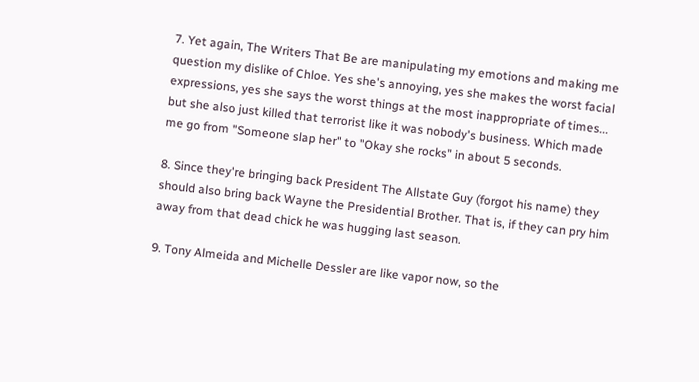7. Yet again, The Writers That Be are manipulating my emotions and making me question my dislike of Chloe. Yes she's annoying, yes she makes the worst facial expressions, yes she says the worst things at the most inappropriate of times... but she also just killed that terrorist like it was nobody's business. Which made me go from "Someone slap her" to "Okay she rocks" in about 5 seconds.

8. Since they're bringing back President The Allstate Guy (forgot his name) they should also bring back Wayne the Presidential Brother. That is, if they can pry him away from that dead chick he was hugging last season.

9. Tony Almeida and Michelle Dessler are like vapor now, so the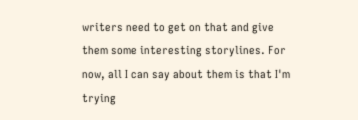writers need to get on that and give them some interesting storylines. For now, all I can say about them is that I'm trying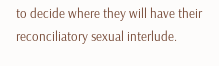to decide where they will have their reconciliatory sexual interlude.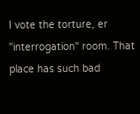I vote the torture, er "interrogation" room. That place has such bad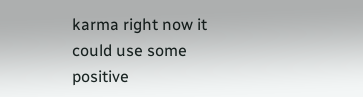karma right now it could use some positive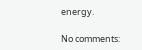energy.

No comments: